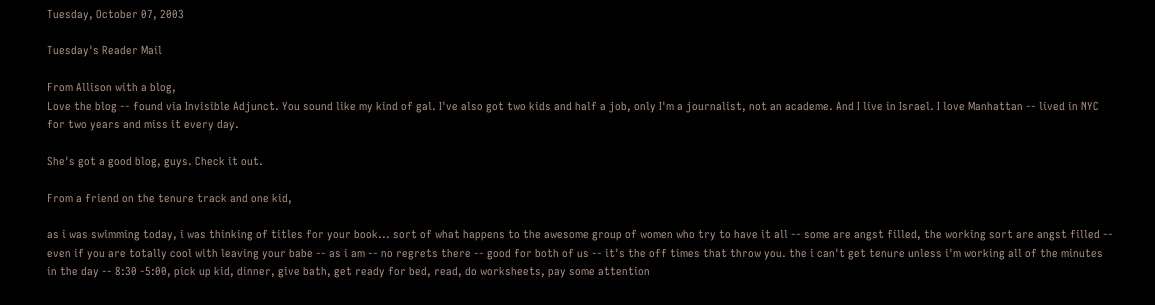Tuesday, October 07, 2003

Tuesday's Reader Mail

From Allison with a blog,
Love the blog -- found via Invisible Adjunct. You sound like my kind of gal. I've also got two kids and half a job, only I'm a journalist, not an academe. And I live in Israel. I love Manhattan -- lived in NYC for two years and miss it every day.

She's got a good blog, guys. Check it out.

From a friend on the tenure track and one kid,

as i was swimming today, i was thinking of titles for your book... sort of what happens to the awesome group of women who try to have it all -- some are angst filled, the working sort are angst filled -- even if you are totally cool with leaving your babe -- as i am -- no regrets there -- good for both of us -- it's the off times that throw you. the i can't get tenure unless i'm working all of the minutes in the day -- 8:30 -5:00, pick up kid, dinner, give bath, get ready for bed, read, do worksheets, pay some attention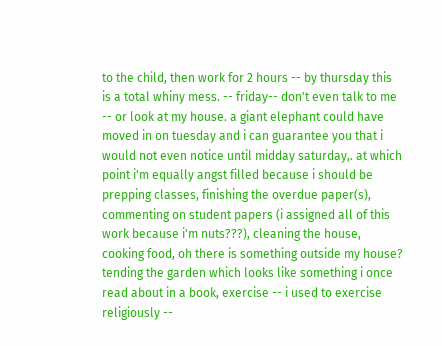to the child, then work for 2 hours -- by thursday this is a total whiny mess. -- friday-- don't even talk to me -- or look at my house. a giant elephant could have moved in on tuesday and i can guarantee you that i would not even notice until midday saturday,. at which point i'm equally angst filled because i should be prepping classes, finishing the overdue paper(s), commenting on student papers (i assigned all of this work because i'm nuts???), cleaning the house, cooking food, oh there is something outside my house? tending the garden which looks like something i once read about in a book, exercise -- i used to exercise religiously --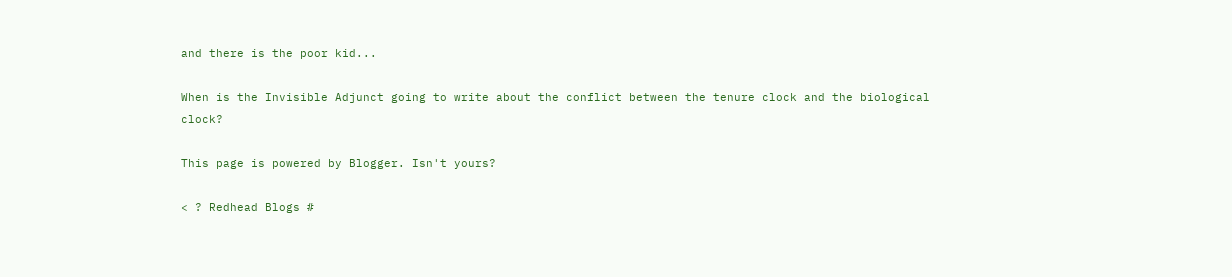and there is the poor kid...

When is the Invisible Adjunct going to write about the conflict between the tenure clock and the biological clock?

This page is powered by Blogger. Isn't yours?

< ? Redhead Blogs #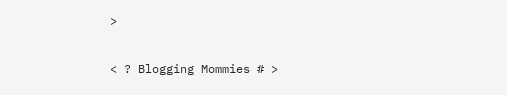>

< ? Blogging Mommies # >